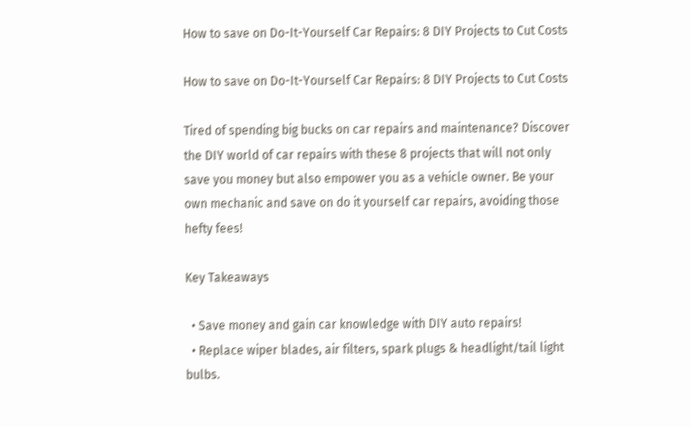How to save on Do-It-Yourself Car Repairs: 8 DIY Projects to Cut Costs

How to save on Do-It-Yourself Car Repairs: 8 DIY Projects to Cut Costs

Tired of spending big bucks on car repairs and maintenance? Discover the DIY world of car repairs with these 8 projects that will not only save you money but also empower you as a vehicle owner. Be your own mechanic and save on do it yourself car repairs, avoiding those hefty fees!

Key Takeaways

  • Save money and gain car knowledge with DIY auto repairs!
  • Replace wiper blades, air filters, spark plugs & headlight/tail light bulbs.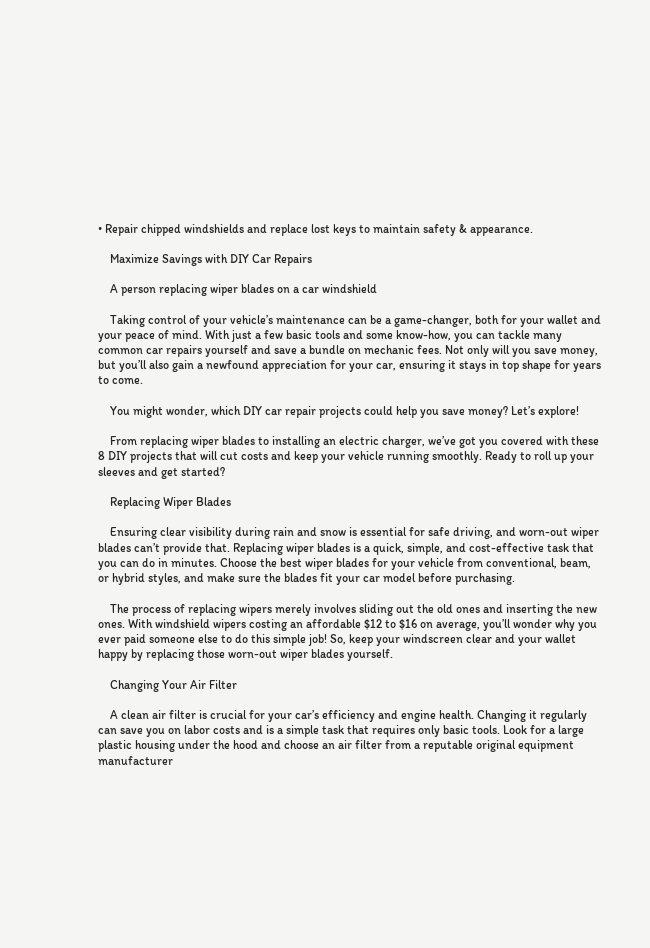• Repair chipped windshields and replace lost keys to maintain safety & appearance.

    Maximize Savings with DIY Car Repairs

    A person replacing wiper blades on a car windshield

    Taking control of your vehicle’s maintenance can be a game-changer, both for your wallet and your peace of mind. With just a few basic tools and some know-how, you can tackle many common car repairs yourself and save a bundle on mechanic fees. Not only will you save money, but you’ll also gain a newfound appreciation for your car, ensuring it stays in top shape for years to come.

    You might wonder, which DIY car repair projects could help you save money? Let’s explore!

    From replacing wiper blades to installing an electric charger, we’ve got you covered with these 8 DIY projects that will cut costs and keep your vehicle running smoothly. Ready to roll up your sleeves and get started?

    Replacing Wiper Blades

    Ensuring clear visibility during rain and snow is essential for safe driving, and worn-out wiper blades can’t provide that. Replacing wiper blades is a quick, simple, and cost-effective task that you can do in minutes. Choose the best wiper blades for your vehicle from conventional, beam, or hybrid styles, and make sure the blades fit your car model before purchasing.

    The process of replacing wipers merely involves sliding out the old ones and inserting the new ones. With windshield wipers costing an affordable $12 to $16 on average, you’ll wonder why you ever paid someone else to do this simple job! So, keep your windscreen clear and your wallet happy by replacing those worn-out wiper blades yourself.

    Changing Your Air Filter

    A clean air filter is crucial for your car’s efficiency and engine health. Changing it regularly can save you on labor costs and is a simple task that requires only basic tools. Look for a large plastic housing under the hood and choose an air filter from a reputable original equipment manufacturer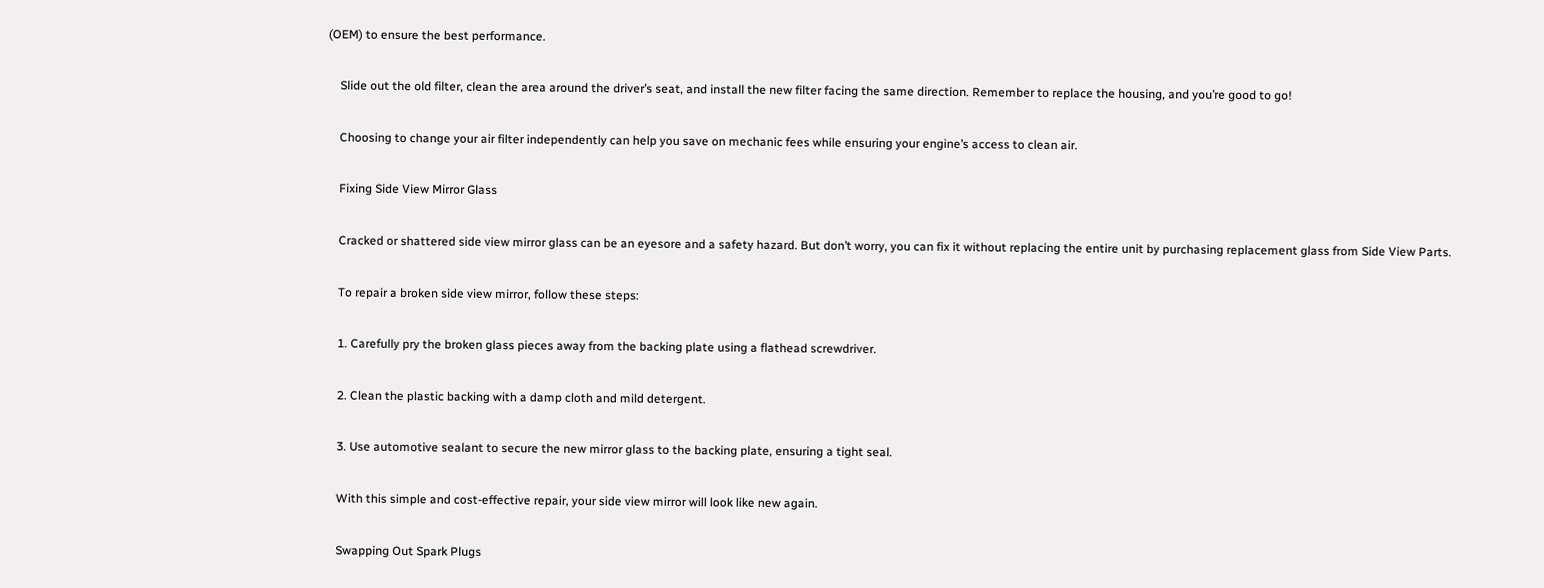(OEM) to ensure the best performance.

    Slide out the old filter, clean the area around the driver’s seat, and install the new filter facing the same direction. Remember to replace the housing, and you’re good to go!

    Choosing to change your air filter independently can help you save on mechanic fees while ensuring your engine’s access to clean air.

    Fixing Side View Mirror Glass

    Cracked or shattered side view mirror glass can be an eyesore and a safety hazard. But don’t worry, you can fix it without replacing the entire unit by purchasing replacement glass from Side View Parts.

    To repair a broken side view mirror, follow these steps:

    1. Carefully pry the broken glass pieces away from the backing plate using a flathead screwdriver.

    2. Clean the plastic backing with a damp cloth and mild detergent.

    3. Use automotive sealant to secure the new mirror glass to the backing plate, ensuring a tight seal.

    With this simple and cost-effective repair, your side view mirror will look like new again.

    Swapping Out Spark Plugs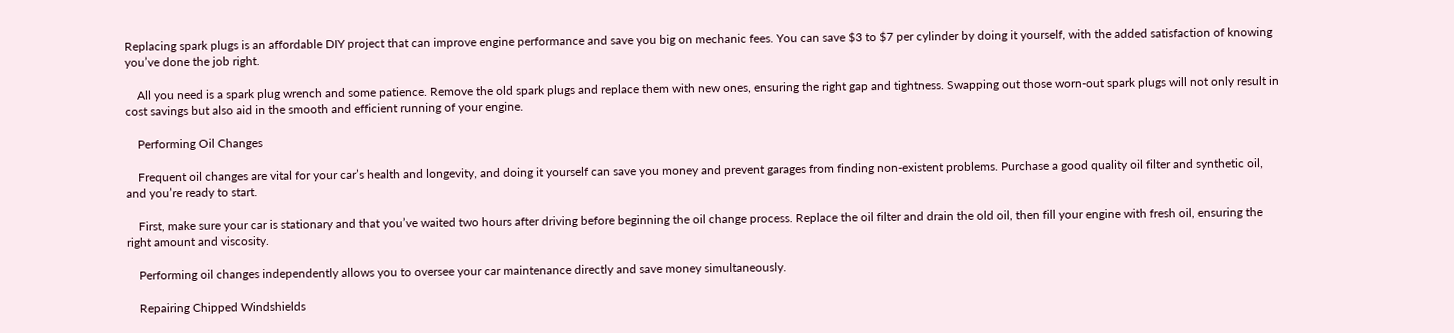Replacing spark plugs is an affordable DIY project that can improve engine performance and save you big on mechanic fees. You can save $3 to $7 per cylinder by doing it yourself, with the added satisfaction of knowing you’ve done the job right.

    All you need is a spark plug wrench and some patience. Remove the old spark plugs and replace them with new ones, ensuring the right gap and tightness. Swapping out those worn-out spark plugs will not only result in cost savings but also aid in the smooth and efficient running of your engine.

    Performing Oil Changes

    Frequent oil changes are vital for your car’s health and longevity, and doing it yourself can save you money and prevent garages from finding non-existent problems. Purchase a good quality oil filter and synthetic oil, and you’re ready to start.

    First, make sure your car is stationary and that you’ve waited two hours after driving before beginning the oil change process. Replace the oil filter and drain the old oil, then fill your engine with fresh oil, ensuring the right amount and viscosity.

    Performing oil changes independently allows you to oversee your car maintenance directly and save money simultaneously.

    Repairing Chipped Windshields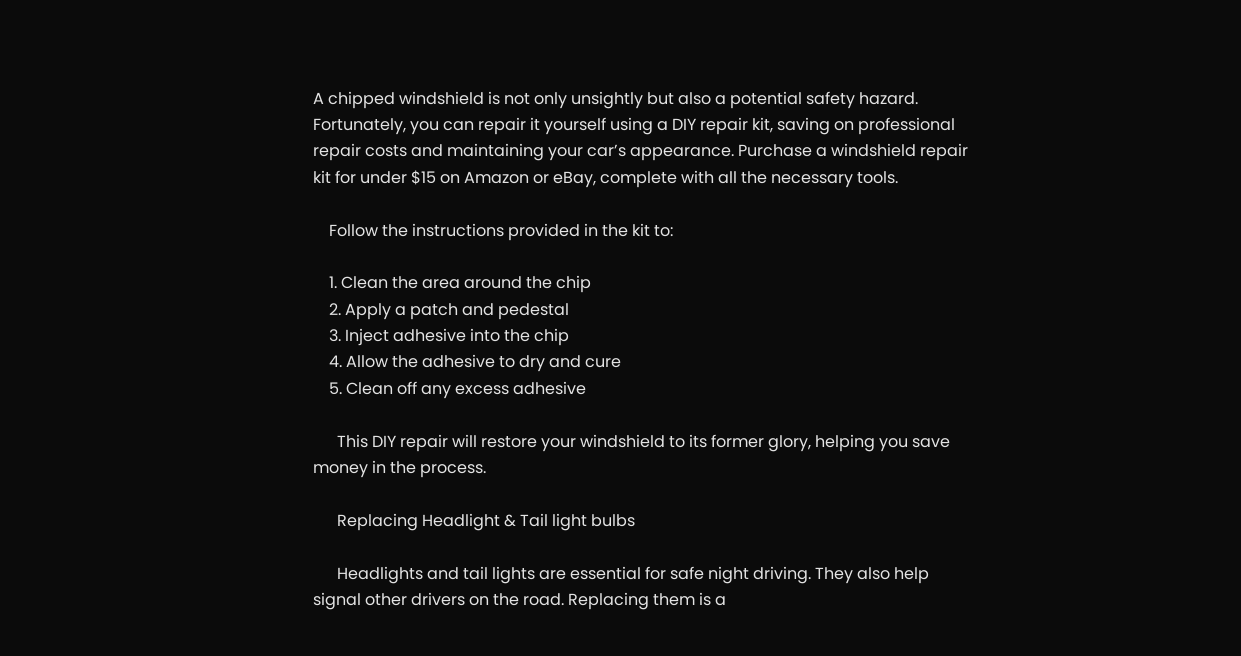A chipped windshield is not only unsightly but also a potential safety hazard. Fortunately, you can repair it yourself using a DIY repair kit, saving on professional repair costs and maintaining your car’s appearance. Purchase a windshield repair kit for under $15 on Amazon or eBay, complete with all the necessary tools.

    Follow the instructions provided in the kit to:

    1. Clean the area around the chip
    2. Apply a patch and pedestal
    3. Inject adhesive into the chip
    4. Allow the adhesive to dry and cure
    5. Clean off any excess adhesive

      This DIY repair will restore your windshield to its former glory, helping you save money in the process.

      Replacing Headlight & Tail light bulbs

      Headlights and tail lights are essential for safe night driving. They also help signal other drivers on the road. Replacing them is a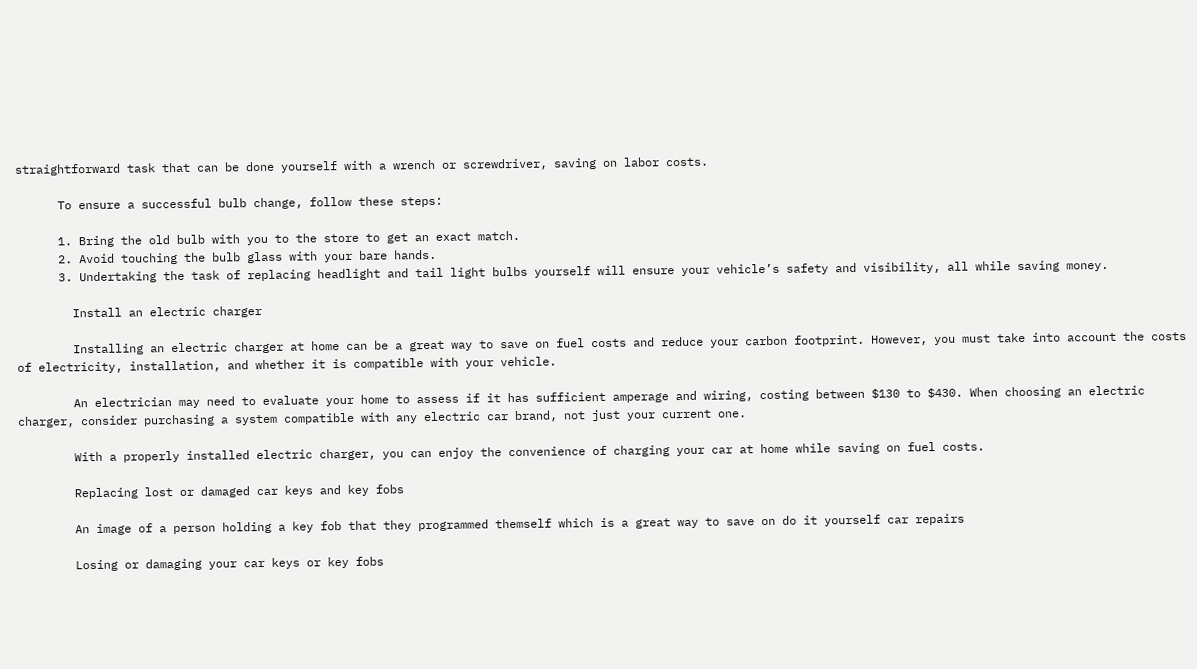straightforward task that can be done yourself with a wrench or screwdriver, saving on labor costs.

      To ensure a successful bulb change, follow these steps:

      1. Bring the old bulb with you to the store to get an exact match.
      2. Avoid touching the bulb glass with your bare hands.
      3. Undertaking the task of replacing headlight and tail light bulbs yourself will ensure your vehicle’s safety and visibility, all while saving money.

        Install an electric charger

        Installing an electric charger at home can be a great way to save on fuel costs and reduce your carbon footprint. However, you must take into account the costs of electricity, installation, and whether it is compatible with your vehicle.

        An electrician may need to evaluate your home to assess if it has sufficient amperage and wiring, costing between $130 to $430. When choosing an electric charger, consider purchasing a system compatible with any electric car brand, not just your current one.

        With a properly installed electric charger, you can enjoy the convenience of charging your car at home while saving on fuel costs.

        Replacing lost or damaged car keys and key fobs

        An image of a person holding a key fob that they programmed themself which is a great way to save on do it yourself car repairs

        Losing or damaging your car keys or key fobs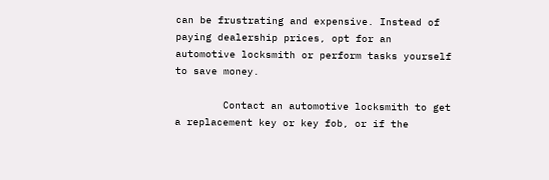can be frustrating and expensive. Instead of paying dealership prices, opt for an automotive locksmith or perform tasks yourself to save money.

        Contact an automotive locksmith to get a replacement key or key fob, or if the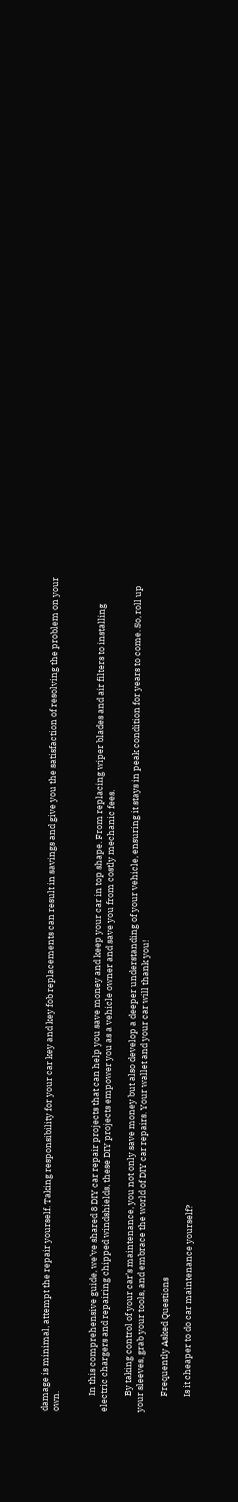damage is minimal, attempt the repair yourself. Taking responsibility for your car key and key fob replacements can result in savings and give you the satisfaction of resolving the problem on your own.


        In this comprehensive guide, we’ve shared 8 DIY car repair projects that can help you save money and keep your car in top shape. From replacing wiper blades and air filters to installing electric chargers and repairing chipped windshields, these DIY projects empower you as a vehicle owner and save you from costly mechanic fees.

        By taking control of your car’s maintenance, you not only save money but also develop a deeper understanding of your vehicle, ensuring it stays in peak condition for years to come. So, roll up your sleeves, grab your tools, and embrace the world of DIY car repairs. Your wallet and your car will thank you!

        Frequently Asked Questions

        Is it cheaper to do car maintenance yourself?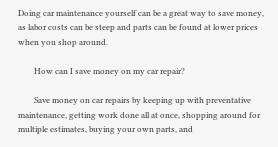Doing car maintenance yourself can be a great way to save money, as labor costs can be steep and parts can be found at lower prices when you shop around.

        How can I save money on my car repair?

        Save money on car repairs by keeping up with preventative maintenance, getting work done all at once, shopping around for multiple estimates, buying your own parts, and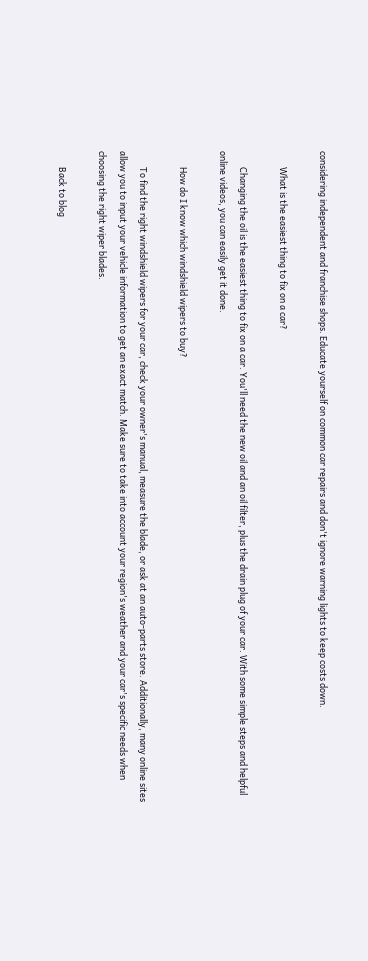considering independent and franchise shops. Educate yourself on common car repairs and don't ignore warning lights to keep costs down.

        What is the easiest thing to fix on a car?

        Changing the oil is the easiest thing to fix on a car. You'll need the new oil and an oil filter, plus the drain plug of your car. With some simple steps and helpful online videos, you can easily get it done.

        How do I know which windshield wipers to buy?

        To find the right windshield wipers for your car, check your owner's manual, measure the blade, or ask at an auto-parts store. Additionally, many online sites allow you to input your vehicle information to get an exact match. Make sure to take into account your region's weather and your car's specific needs when choosing the right wiper blades.

        Back to blog